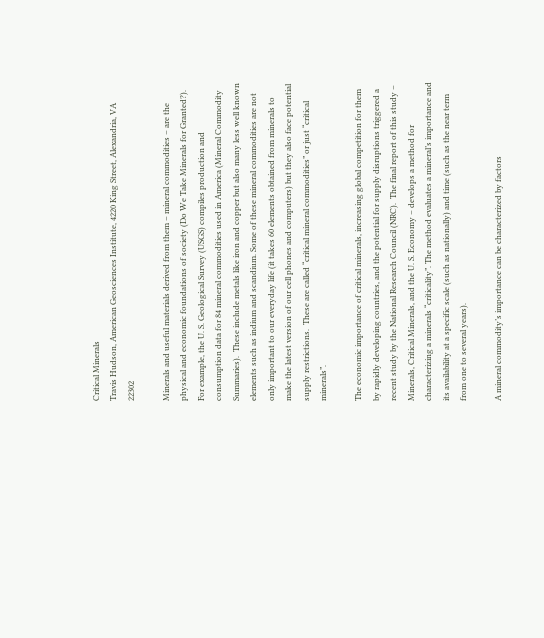Critical Minerals
Travis Hudson, American Geosciences Institute, 4220 King Street, Alexandria, VA 22302

Minerals and useful materials derived from them – mineral commodities – are the physical and economic foundations of society (Do We Take Minerals for Granted?).  For example, the U. S. Geological Survey (USGS) compiles production and consumption data for 84 mineral commodities used in America (Mineral Commodity Summaries).  These include metals like iron and copper but also many less well known elements such as indium and scandium. Some of these mineral commodities are not only important to our everyday life (it takes 60 elements obtained from minerals to make the latest version of our cell phones and computers) but they also face potential supply restrictions.  These are called “critical mineral commodities” or just “critical minerals”.

The economic importance of critical minerals, increasing global competition for them by rapidly developing countries, and the potential for supply disruptions triggered a recent study by the National Research Council (NRC).  The final report of this study – Minerals, Critical Minerals, and the U. S. Economy – develops a method for characterizing a minerals “criticality”. The method evaluates a mineral’s importance and its availability at a specific scale (such as nationally) and time (such as the near term from one to several years).

A mineral commodity’s importance can be characterized by factors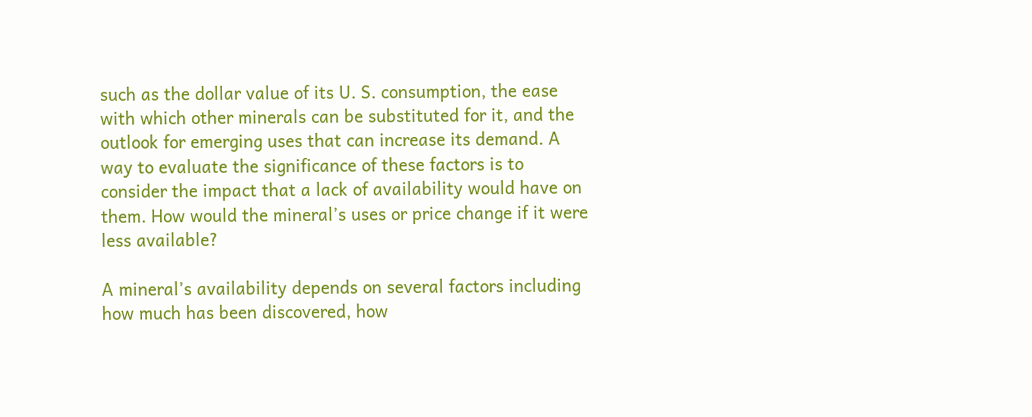such as the dollar value of its U. S. consumption, the ease with which other minerals can be substituted for it, and the outlook for emerging uses that can increase its demand. A way to evaluate the significance of these factors is to consider the impact that a lack of availability would have on them. How would the mineral’s uses or price change if it were less available?

A mineral’s availability depends on several factors including how much has been discovered, how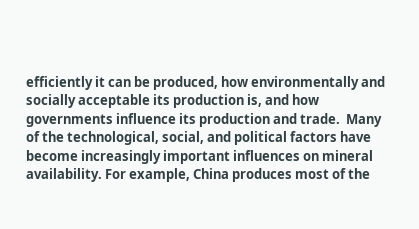efficiently it can be produced, how environmentally and socially acceptable its production is, and how governments influence its production and trade.  Many of the technological, social, and political factors have become increasingly important influences on mineral availability. For example, China produces most of the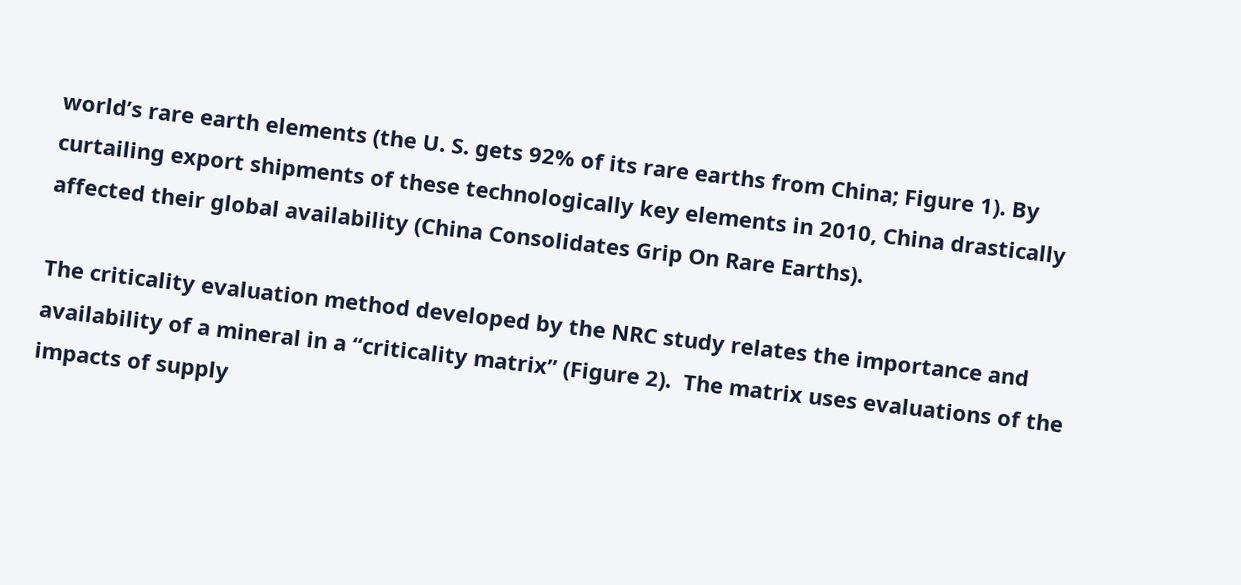world’s rare earth elements (the U. S. gets 92% of its rare earths from China; Figure 1). By curtailing export shipments of these technologically key elements in 2010, China drastically affected their global availability (China Consolidates Grip On Rare Earths).

The criticality evaluation method developed by the NRC study relates the importance and availability of a mineral in a “criticality matrix” (Figure 2).  The matrix uses evaluations of the impacts of supply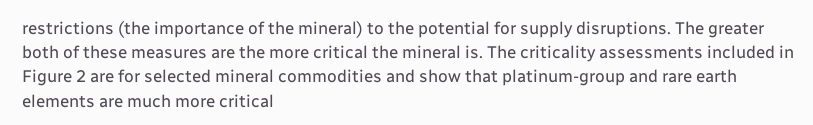restrictions (the importance of the mineral) to the potential for supply disruptions. The greater both of these measures are the more critical the mineral is. The criticality assessments included in Figure 2 are for selected mineral commodities and show that platinum-group and rare earth elements are much more critical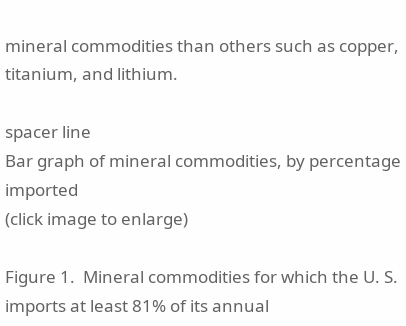mineral commodities than others such as copper, titanium, and lithium.

spacer line
Bar graph of mineral commodities, by percentage imported
(click image to enlarge)

Figure 1.  Mineral commodities for which the U. S. imports at least 81% of its annual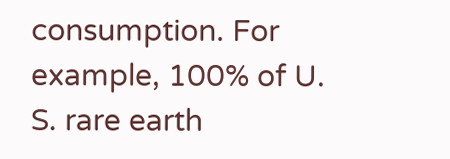consumption. For example, 100% of U. S. rare earth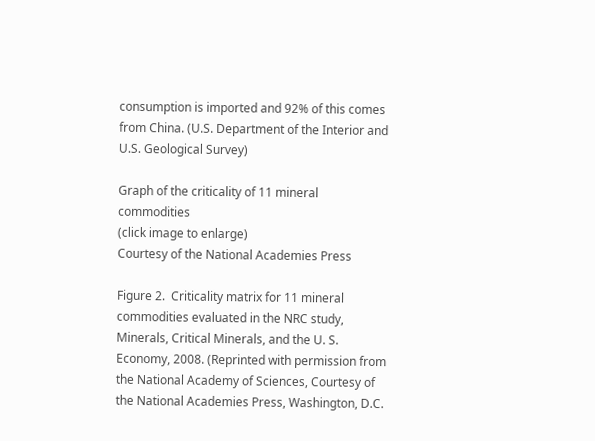consumption is imported and 92% of this comes from China. (U.S. Department of the Interior and U.S. Geological Survey)

Graph of the criticality of 11 mineral commodities
(click image to enlarge)
Courtesy of the National Academies Press

Figure 2.  Criticality matrix for 11 mineral commodities evaluated in the NRC study, Minerals, Critical Minerals, and the U. S. Economy, 2008. (Reprinted with permission from the National Academy of Sciences, Courtesy of the National Academies Press, Washington, D.C.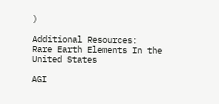)

Additional Resources:
Rare Earth Elements In the United States

AGI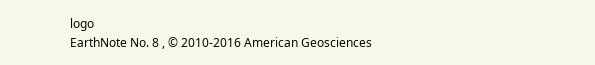logo
EarthNote No. 8 , © 2010-2016 American Geosciences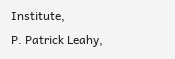Institute,
P. Patrick Leahy,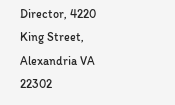Director, 4220 King Street, Alexandria VA 22302